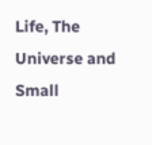Life, The Universe and Small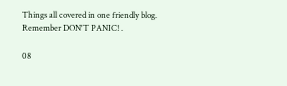Things all covered in one friendly blog.
Remember DON'T PANIC! .

08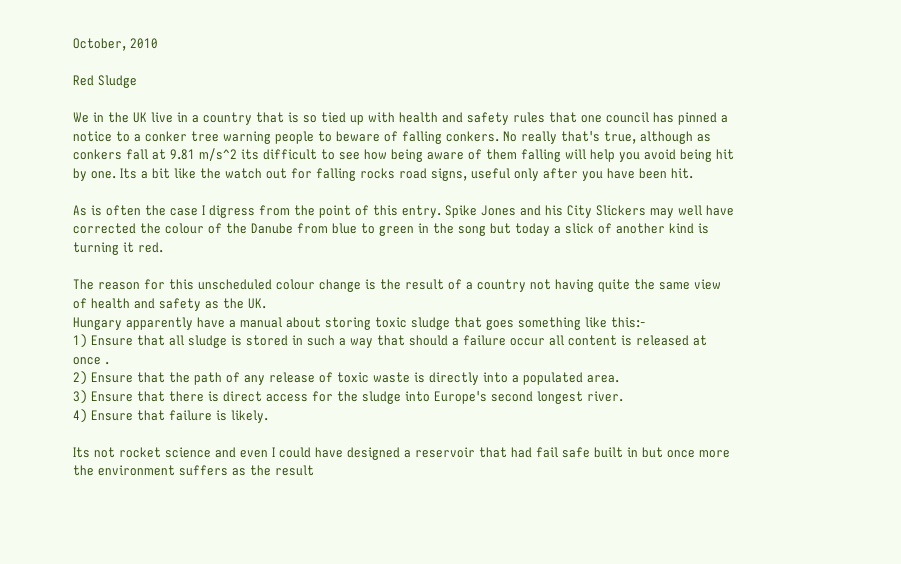October, 2010

Red Sludge

We in the UK live in a country that is so tied up with health and safety rules that one council has pinned a notice to a conker tree warning people to beware of falling conkers. No really that's true, although as conkers fall at 9.81 m/s^2 its difficult to see how being aware of them falling will help you avoid being hit by one. Its a bit like the watch out for falling rocks road signs, useful only after you have been hit.

As is often the case I digress from the point of this entry. Spike Jones and his City Slickers may well have corrected the colour of the Danube from blue to green in the song but today a slick of another kind is turning it red.

The reason for this unscheduled colour change is the result of a country not having quite the same view of health and safety as the UK.
Hungary apparently have a manual about storing toxic sludge that goes something like this:-
1) Ensure that all sludge is stored in such a way that should a failure occur all content is released at once .
2) Ensure that the path of any release of toxic waste is directly into a populated area.
3) Ensure that there is direct access for the sludge into Europe's second longest river.
4) Ensure that failure is likely.

Its not rocket science and even I could have designed a reservoir that had fail safe built in but once more the environment suffers as the result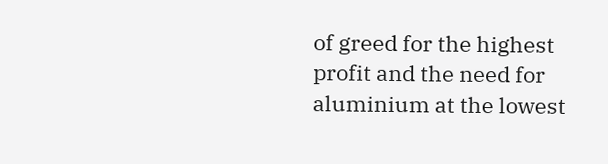of greed for the highest profit and the need for aluminium at the lowest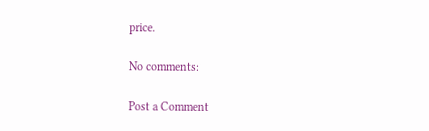price.

No comments:

Post a Comment